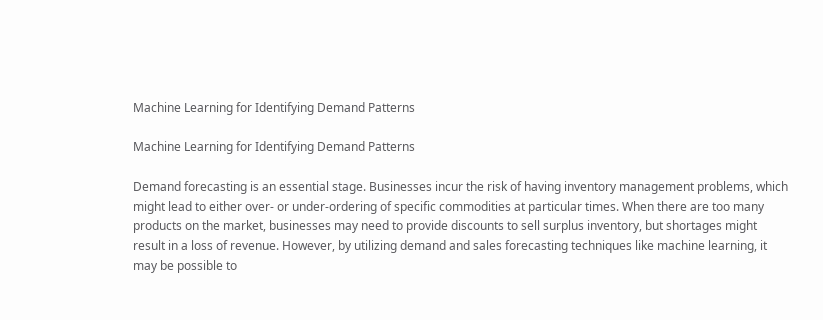Machine Learning for Identifying Demand Patterns

Machine Learning for Identifying Demand Patterns

Demand forecasting is an essential stage. Businesses incur the risk of having inventory management problems, which might lead to either over- or under-ordering of specific commodities at particular times. When there are too many products on the market, businesses may need to provide discounts to sell surplus inventory, but shortages might result in a loss of revenue. However, by utilizing demand and sales forecasting techniques like machine learning, it may be possible to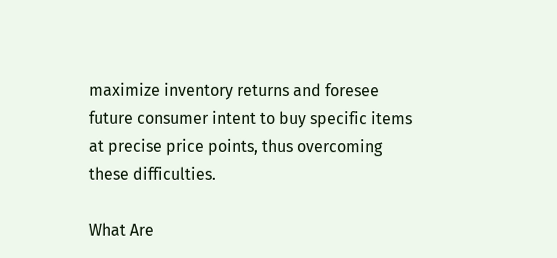maximize inventory returns and foresee future consumer intent to buy specific items at precise price points, thus overcoming these difficulties.

What Are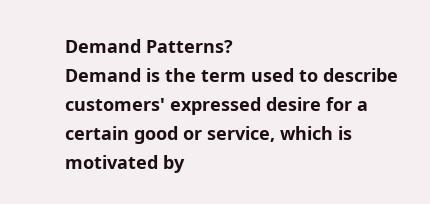Demand Patterns?
Demand is the term used to describe customers' expressed desire for a certain good or service, which is motivated by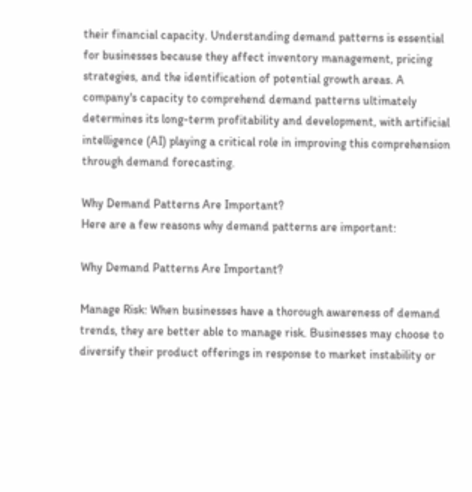their financial capacity. Understanding demand patterns is essential for businesses because they affect inventory management, pricing strategies, and the identification of potential growth areas. A company's capacity to comprehend demand patterns ultimately determines its long-term profitability and development, with artificial intelligence (AI) playing a critical role in improving this comprehension through demand forecasting.

Why Demand Patterns Are Important?
Here are a few reasons why demand patterns are important:

Why Demand Patterns Are Important?

Manage Risk: When businesses have a thorough awareness of demand trends, they are better able to manage risk. Businesses may choose to diversify their product offerings in response to market instability or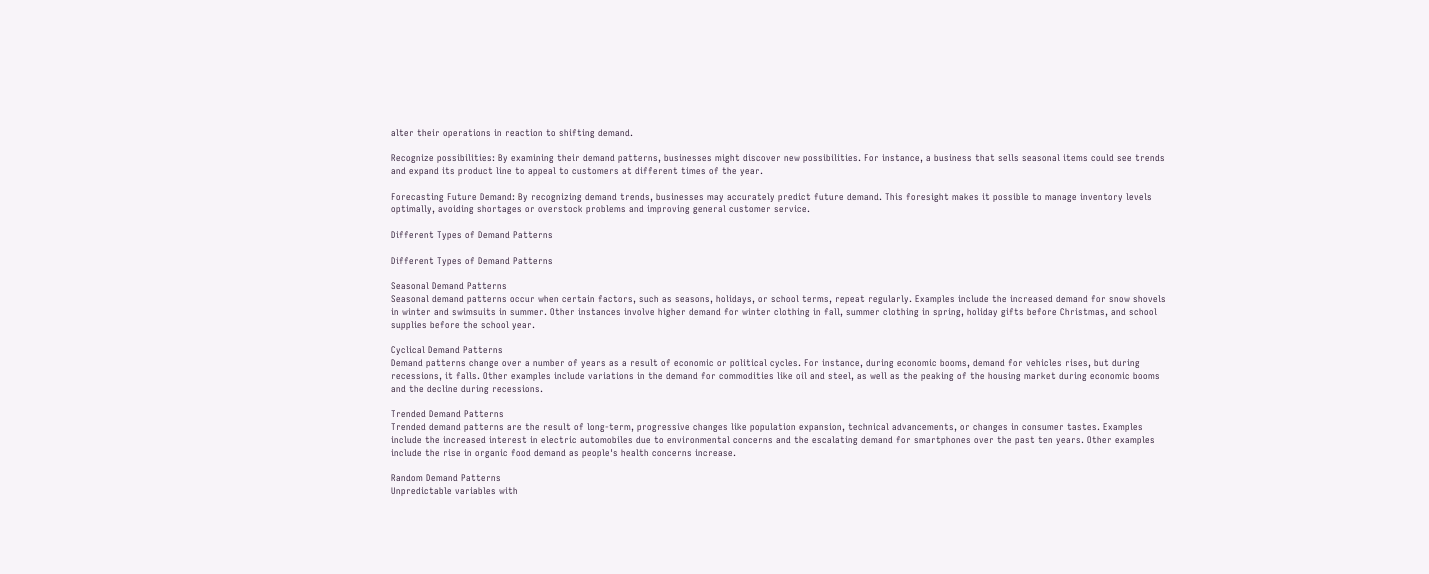alter their operations in reaction to shifting demand.

Recognize possibilities: By examining their demand patterns, businesses might discover new possibilities. For instance, a business that sells seasonal items could see trends and expand its product line to appeal to customers at different times of the year.

Forecasting Future Demand: By recognizing demand trends, businesses may accurately predict future demand. This foresight makes it possible to manage inventory levels optimally, avoiding shortages or overstock problems and improving general customer service.

Different Types of Demand Patterns

Different Types of Demand Patterns

Seasonal Demand Patterns
Seasonal demand patterns occur when certain factors, such as seasons, holidays, or school terms, repeat regularly. Examples include the increased demand for snow shovels in winter and swimsuits in summer. Other instances involve higher demand for winter clothing in fall, summer clothing in spring, holiday gifts before Christmas, and school supplies before the school year.

Cyclical Demand Patterns
Demand patterns change over a number of years as a result of economic or political cycles. For instance, during economic booms, demand for vehicles rises, but during recessions, it falls. Other examples include variations in the demand for commodities like oil and steel, as well as the peaking of the housing market during economic booms and the decline during recessions.

Trended Demand Patterns
Trended demand patterns are the result of long-term, progressive changes like population expansion, technical advancements, or changes in consumer tastes. Examples include the increased interest in electric automobiles due to environmental concerns and the escalating demand for smartphones over the past ten years. Other examples include the rise in organic food demand as people's health concerns increase.

Random Demand Patterns
Unpredictable variables with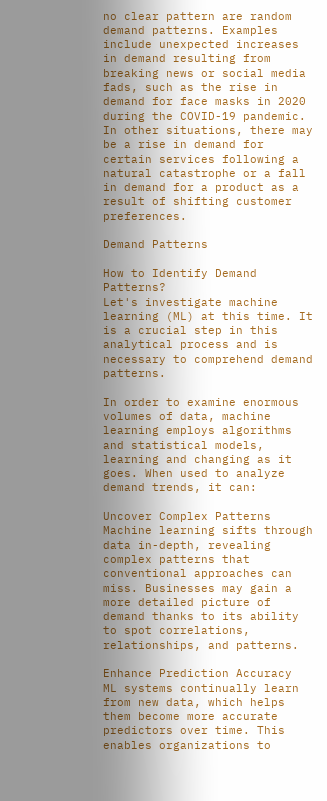no clear pattern are random demand patterns. Examples include unexpected increases in demand resulting from breaking news or social media fads, such as the rise in demand for face masks in 2020 during the COVID-19 pandemic. In other situations, there may be a rise in demand for certain services following a natural catastrophe or a fall in demand for a product as a result of shifting customer preferences.

Demand Patterns

How to Identify Demand Patterns?
Let's investigate machine learning (ML) at this time. It is a crucial step in this analytical process and is necessary to comprehend demand patterns.

In order to examine enormous volumes of data, machine learning employs algorithms and statistical models, learning and changing as it goes. When used to analyze demand trends, it can:

Uncover Complex Patterns
Machine learning sifts through data in-depth, revealing complex patterns that conventional approaches can miss. Businesses may gain a more detailed picture of demand thanks to its ability to spot correlations, relationships, and patterns.

Enhance Prediction Accuracy
ML systems continually learn from new data, which helps them become more accurate predictors over time. This enables organizations to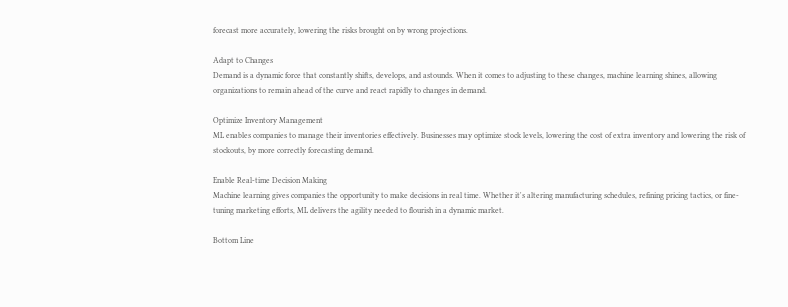forecast more accurately, lowering the risks brought on by wrong projections.

Adapt to Changes
Demand is a dynamic force that constantly shifts, develops, and astounds. When it comes to adjusting to these changes, machine learning shines, allowing organizations to remain ahead of the curve and react rapidly to changes in demand.

Optimize Inventory Management
ML enables companies to manage their inventories effectively. Businesses may optimize stock levels, lowering the cost of extra inventory and lowering the risk of stockouts, by more correctly forecasting demand.

Enable Real-time Decision Making
Machine learning gives companies the opportunity to make decisions in real time. Whether it's altering manufacturing schedules, refining pricing tactics, or fine-tuning marketing efforts, ML delivers the agility needed to flourish in a dynamic market.

Bottom Line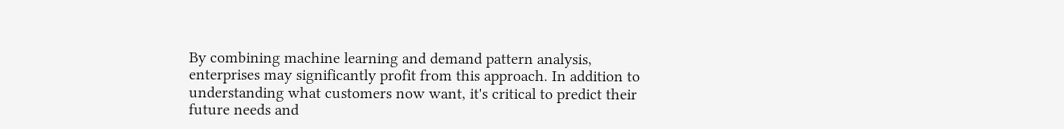By combining machine learning and demand pattern analysis, enterprises may significantly profit from this approach. In addition to understanding what customers now want, it's critical to predict their future needs and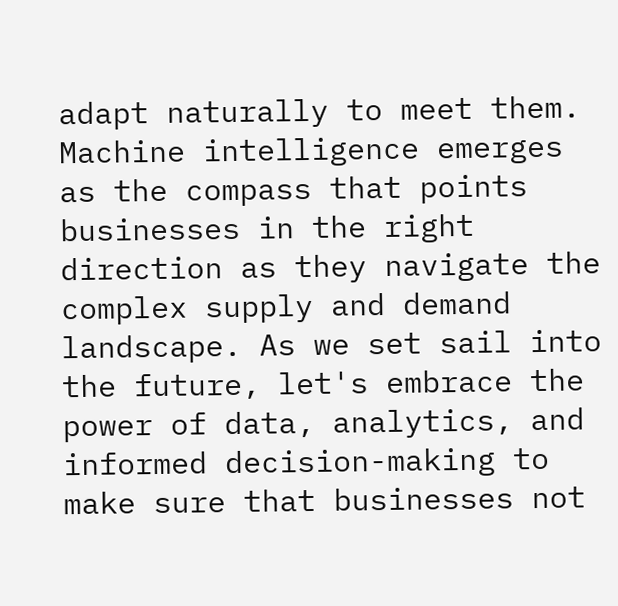adapt naturally to meet them. Machine intelligence emerges as the compass that points businesses in the right direction as they navigate the complex supply and demand landscape. As we set sail into the future, let's embrace the power of data, analytics, and informed decision-making to make sure that businesses not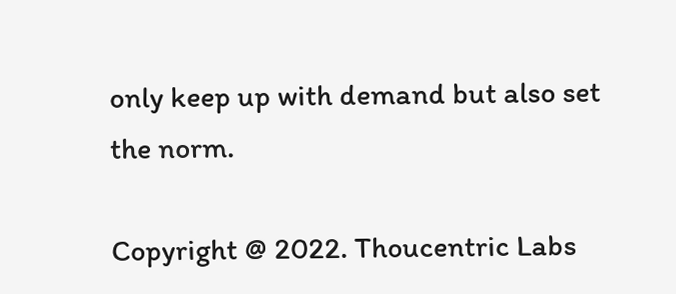only keep up with demand but also set the norm.

Copyright @ 2022. Thoucentric Labs